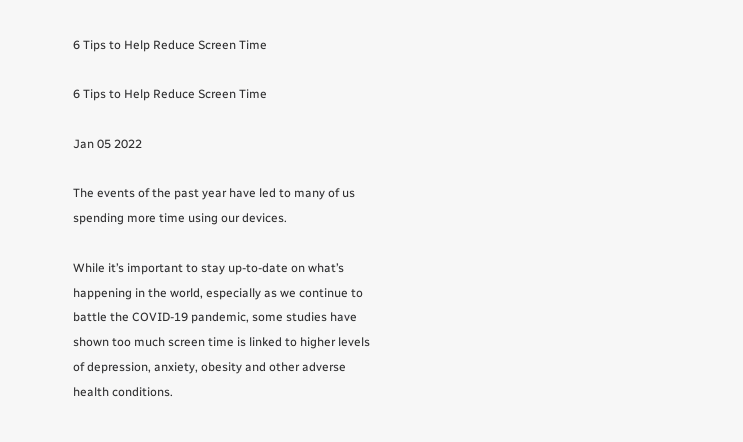6 Tips to Help Reduce Screen Time

6 Tips to Help Reduce Screen Time

Jan 05 2022

The events of the past year have led to many of us spending more time using our devices.

While it’s important to stay up-to-date on what’s happening in the world, especially as we continue to battle the COVID-19 pandemic, some studies have shown too much screen time is linked to higher levels of depression, anxiety, obesity and other adverse health conditions.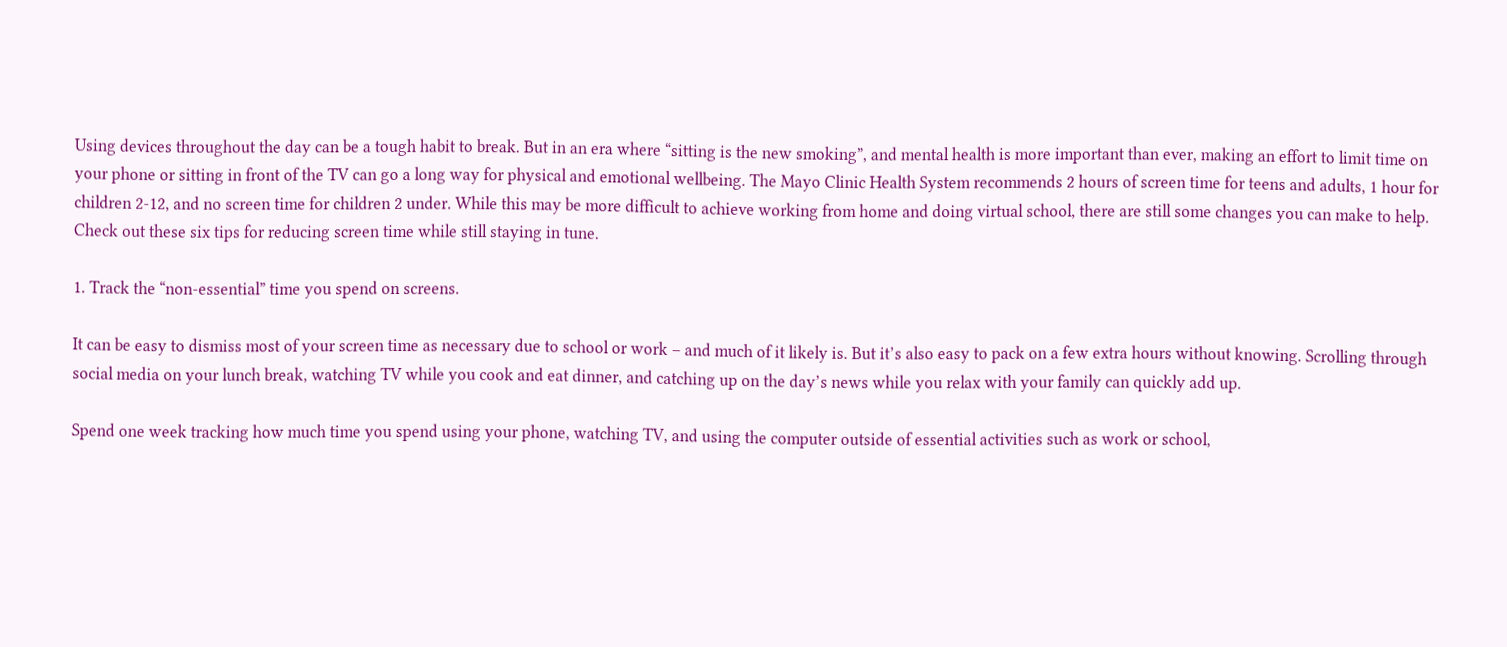Using devices throughout the day can be a tough habit to break. But in an era where “sitting is the new smoking”, and mental health is more important than ever, making an effort to limit time on your phone or sitting in front of the TV can go a long way for physical and emotional wellbeing. The Mayo Clinic Health System recommends 2 hours of screen time for teens and adults, 1 hour for children 2-12, and no screen time for children 2 under. While this may be more difficult to achieve working from home and doing virtual school, there are still some changes you can make to help. Check out these six tips for reducing screen time while still staying in tune.

1. Track the “non-essential” time you spend on screens.

It can be easy to dismiss most of your screen time as necessary due to school or work – and much of it likely is. But it’s also easy to pack on a few extra hours without knowing. Scrolling through social media on your lunch break, watching TV while you cook and eat dinner, and catching up on the day’s news while you relax with your family can quickly add up.

Spend one week tracking how much time you spend using your phone, watching TV, and using the computer outside of essential activities such as work or school,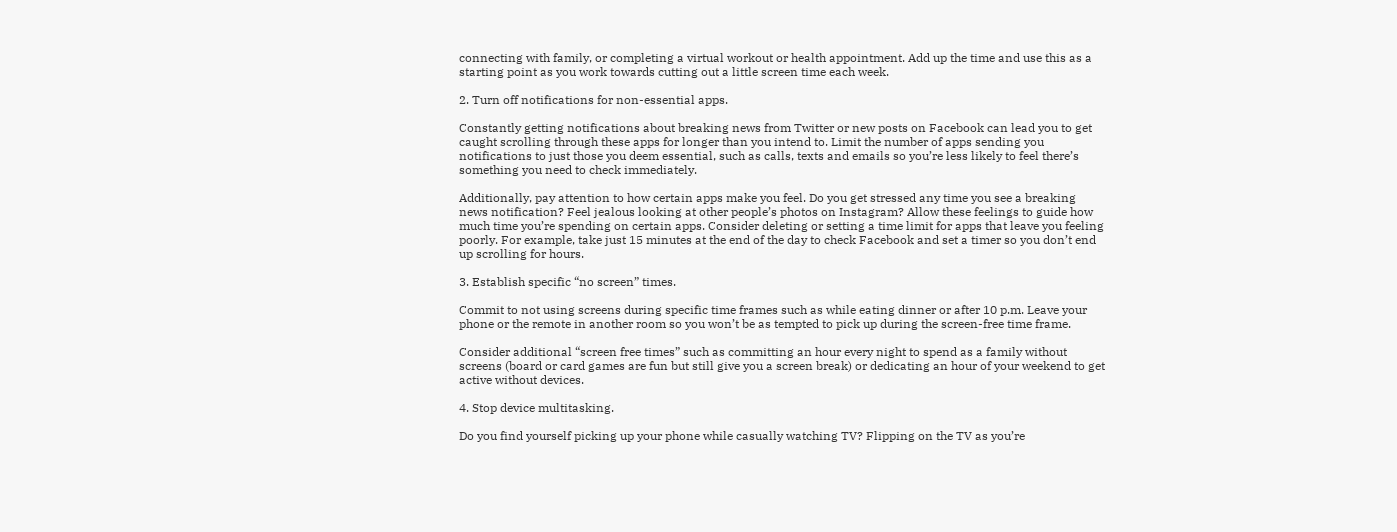connecting with family, or completing a virtual workout or health appointment. Add up the time and use this as a starting point as you work towards cutting out a little screen time each week.

2. Turn off notifications for non-essential apps.

Constantly getting notifications about breaking news from Twitter or new posts on Facebook can lead you to get caught scrolling through these apps for longer than you intend to. Limit the number of apps sending you notifications to just those you deem essential, such as calls, texts and emails so you’re less likely to feel there’s something you need to check immediately.

Additionally, pay attention to how certain apps make you feel. Do you get stressed any time you see a breaking news notification? Feel jealous looking at other people’s photos on Instagram? Allow these feelings to guide how much time you’re spending on certain apps. Consider deleting or setting a time limit for apps that leave you feeling poorly. For example, take just 15 minutes at the end of the day to check Facebook and set a timer so you don’t end up scrolling for hours.

3. Establish specific “no screen” times.

Commit to not using screens during specific time frames such as while eating dinner or after 10 p.m. Leave your phone or the remote in another room so you won’t be as tempted to pick up during the screen-free time frame.

Consider additional “screen free times” such as committing an hour every night to spend as a family without screens (board or card games are fun but still give you a screen break) or dedicating an hour of your weekend to get active without devices.

4. Stop device multitasking.

Do you find yourself picking up your phone while casually watching TV? Flipping on the TV as you’re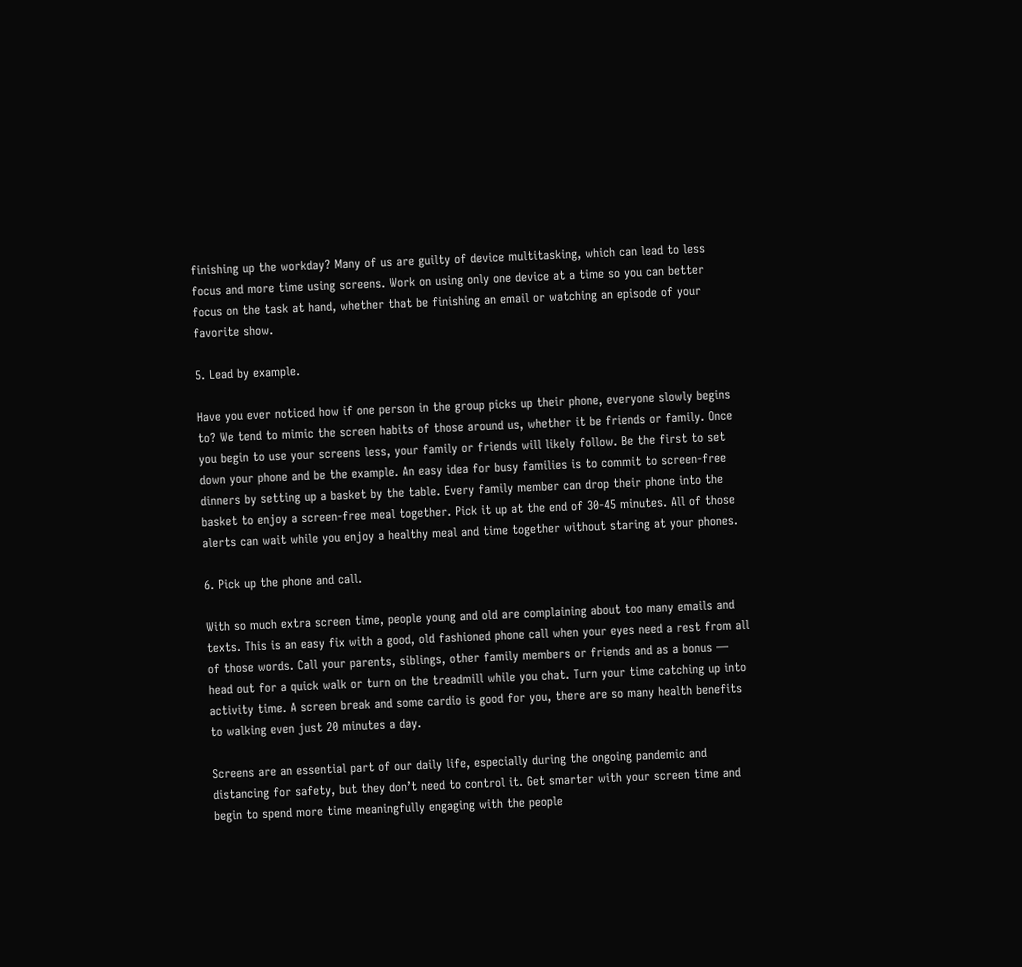finishing up the workday? Many of us are guilty of device multitasking, which can lead to less focus and more time using screens. Work on using only one device at a time so you can better focus on the task at hand, whether that be finishing an email or watching an episode of your favorite show.

5. Lead by example.

Have you ever noticed how if one person in the group picks up their phone, everyone slowly begins to? We tend to mimic the screen habits of those around us, whether it be friends or family. Once you begin to use your screens less, your family or friends will likely follow. Be the first to set down your phone and be the example. An easy idea for busy families is to commit to screen-free dinners by setting up a basket by the table. Every family member can drop their phone into the basket to enjoy a screen-free meal together. Pick it up at the end of 30-45 minutes. All of those alerts can wait while you enjoy a healthy meal and time together without staring at your phones.

6. Pick up the phone and call.

With so much extra screen time, people young and old are complaining about too many emails and texts. This is an easy fix with a good, old fashioned phone call when your eyes need a rest from all of those words. Call your parents, siblings, other family members or friends and as a bonus — head out for a quick walk or turn on the treadmill while you chat. Turn your time catching up into activity time. A screen break and some cardio is good for you, there are so many health benefits to walking even just 20 minutes a day.

Screens are an essential part of our daily life, especially during the ongoing pandemic and distancing for safety, but they don’t need to control it. Get smarter with your screen time and begin to spend more time meaningfully engaging with the people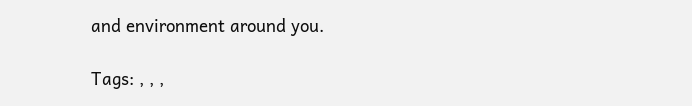and environment around you.

Tags: , , ,